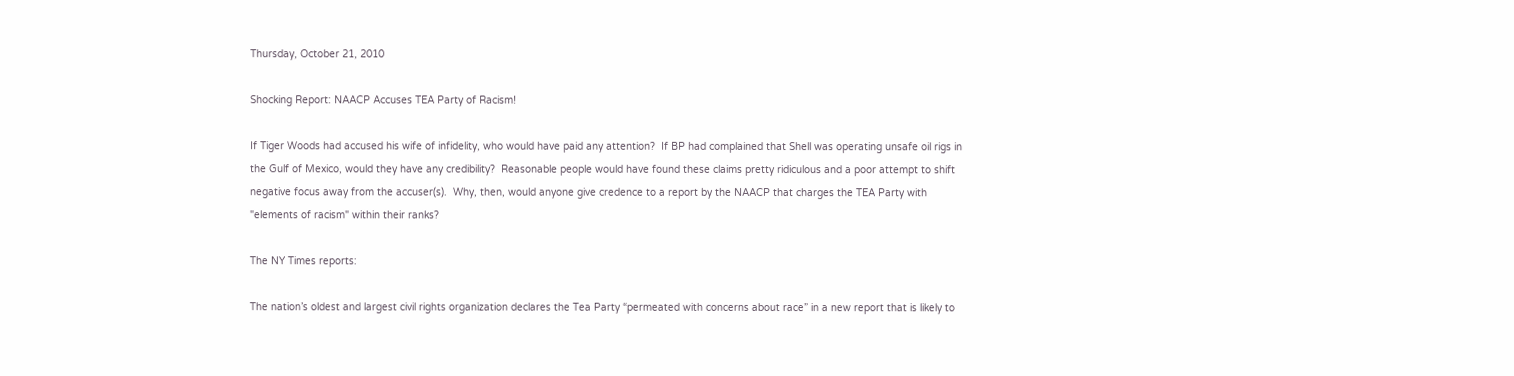Thursday, October 21, 2010

Shocking Report: NAACP Accuses TEA Party of Racism!

If Tiger Woods had accused his wife of infidelity, who would have paid any attention?  If BP had complained that Shell was operating unsafe oil rigs in the Gulf of Mexico, would they have any credibility?  Reasonable people would have found these claims pretty ridiculous and a poor attempt to shift negative focus away from the accuser(s).  Why, then, would anyone give credence to a report by the NAACP that charges the TEA Party with "elements of racism" within their ranks?

The NY Times reports:

The nation’s oldest and largest civil rights organization declares the Tea Party “permeated with concerns about race” in a new report that is likely to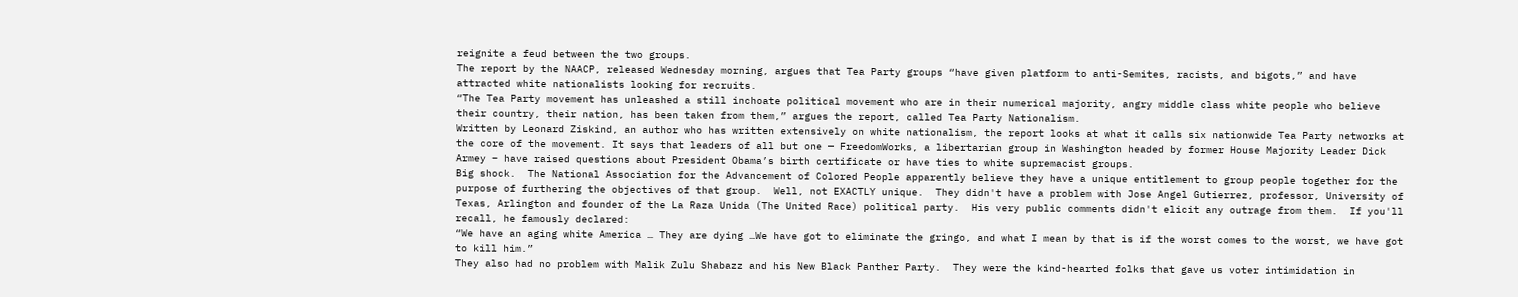reignite a feud between the two groups.
The report by the NAACP, released Wednesday morning, argues that Tea Party groups “have given platform to anti-Semites, racists, and bigots,” and have attracted white nationalists looking for recruits.
“The Tea Party movement has unleashed a still inchoate political movement who are in their numerical majority, angry middle class white people who believe their country, their nation, has been taken from them,” argues the report, called Tea Party Nationalism.
Written by Leonard Ziskind, an author who has written extensively on white nationalism, the report looks at what it calls six nationwide Tea Party networks at the core of the movement. It says that leaders of all but one — FreedomWorks, a libertarian group in Washington headed by former House Majority Leader Dick Armey – have raised questions about President Obama’s birth certificate or have ties to white supremacist groups.
Big shock.  The National Association for the Advancement of Colored People apparently believe they have a unique entitlement to group people together for the purpose of furthering the objectives of that group.  Well, not EXACTLY unique.  They didn't have a problem with Jose Angel Gutierrez, professor, University of Texas, Arlington and founder of the La Raza Unida (The United Race) political party.  His very public comments didn't elicit any outrage from them.  If you'll recall, he famously declared:
“We have an aging white America … They are dying …We have got to eliminate the gringo, and what I mean by that is if the worst comes to the worst, we have got to kill him.”
They also had no problem with Malik Zulu Shabazz and his New Black Panther Party.  They were the kind-hearted folks that gave us voter intimidation in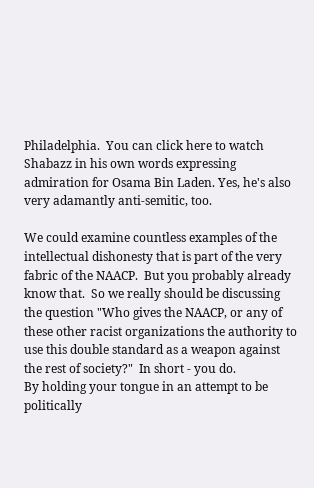Philadelphia.  You can click here to watch Shabazz in his own words expressing admiration for Osama Bin Laden. Yes, he's also very adamantly anti-semitic, too.

We could examine countless examples of the intellectual dishonesty that is part of the very fabric of the NAACP.  But you probably already know that.  So we really should be discussing the question "Who gives the NAACP, or any of these other racist organizations the authority to use this double standard as a weapon against the rest of society?"  In short - you do.
By holding your tongue in an attempt to be politically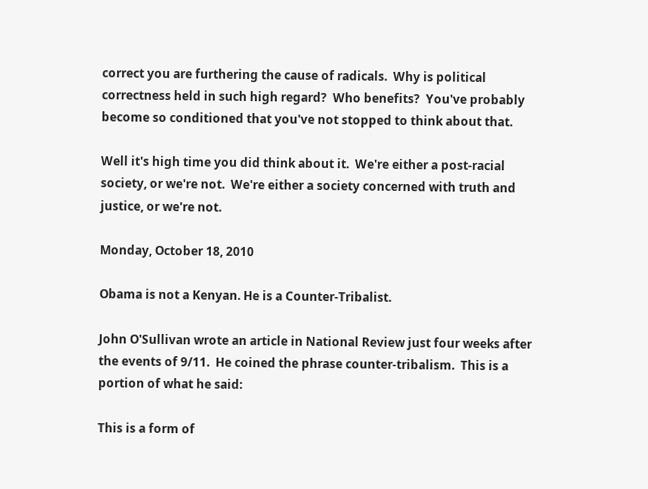correct you are furthering the cause of radicals.  Why is political correctness held in such high regard?  Who benefits?  You've probably become so conditioned that you've not stopped to think about that.

Well it's high time you did think about it.  We're either a post-racial society, or we're not.  We're either a society concerned with truth and justice, or we're not.

Monday, October 18, 2010

Obama is not a Kenyan. He is a Counter-Tribalist.

John O'Sullivan wrote an article in National Review just four weeks after the events of 9/11.  He coined the phrase counter-tribalism.  This is a portion of what he said:

This is a form of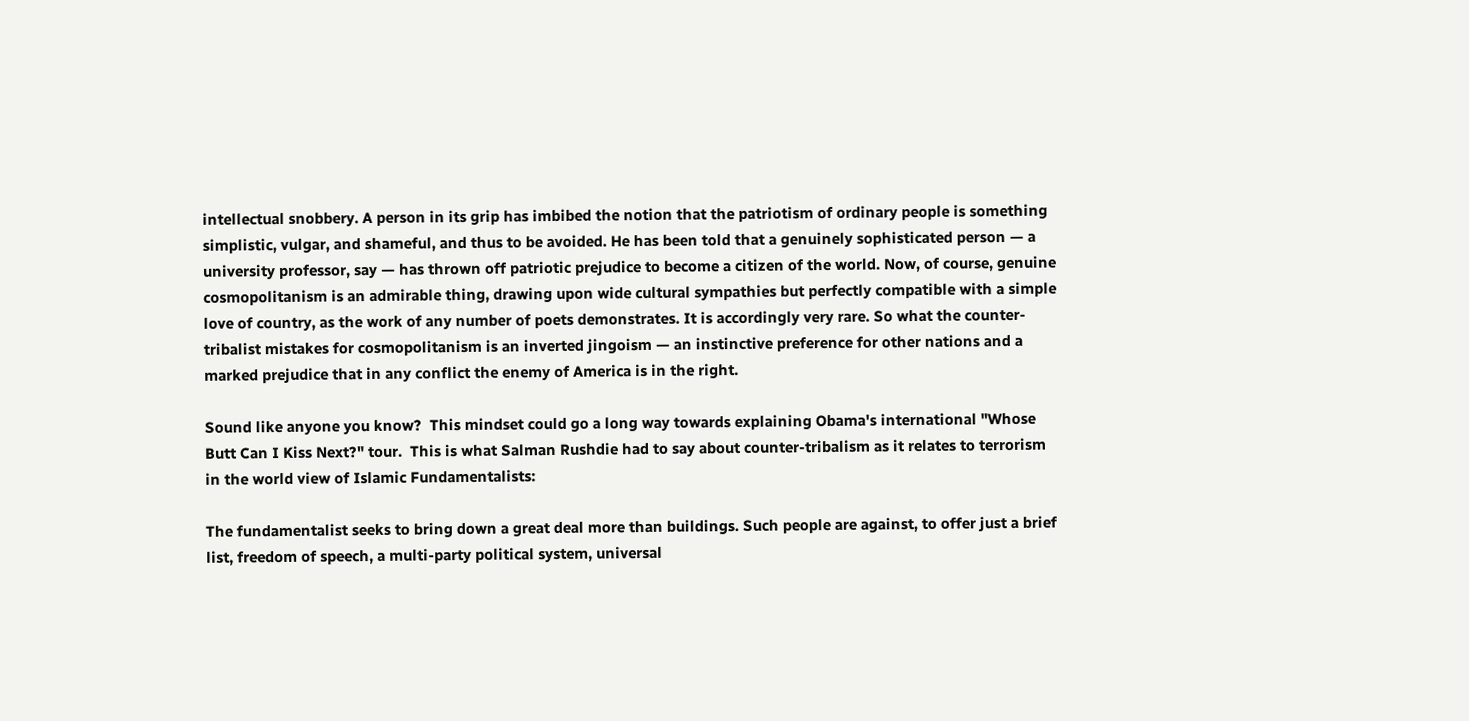intellectual snobbery. A person in its grip has imbibed the notion that the patriotism of ordinary people is something simplistic, vulgar, and shameful, and thus to be avoided. He has been told that a genuinely sophisticated person — a university professor, say — has thrown off patriotic prejudice to become a citizen of the world. Now, of course, genuine cosmopolitanism is an admirable thing, drawing upon wide cultural sympathies but perfectly compatible with a simple love of country, as the work of any number of poets demonstrates. It is accordingly very rare. So what the counter-tribalist mistakes for cosmopolitanism is an inverted jingoism — an instinctive preference for other nations and a marked prejudice that in any conflict the enemy of America is in the right.

Sound like anyone you know?  This mindset could go a long way towards explaining Obama's international "Whose Butt Can I Kiss Next?" tour.  This is what Salman Rushdie had to say about counter-tribalism as it relates to terrorism in the world view of Islamic Fundamentalists:

The fundamentalist seeks to bring down a great deal more than buildings. Such people are against, to offer just a brief list, freedom of speech, a multi-party political system, universal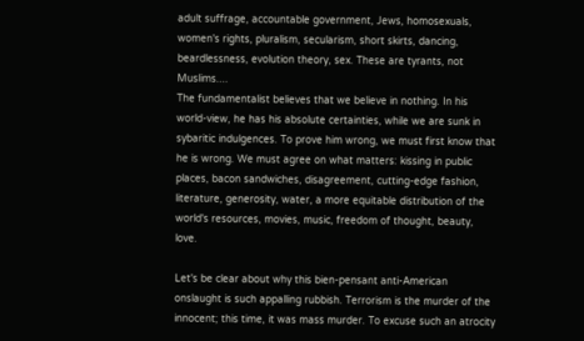adult suffrage, accountable government, Jews, homosexuals, women's rights, pluralism, secularism, short skirts, dancing, beardlessness, evolution theory, sex. These are tyrants, not Muslims....
The fundamentalist believes that we believe in nothing. In his world-view, he has his absolute certainties, while we are sunk in sybaritic indulgences. To prove him wrong, we must first know that he is wrong. We must agree on what matters: kissing in public places, bacon sandwiches, disagreement, cutting-edge fashion, literature, generosity, water, a more equitable distribution of the world's resources, movies, music, freedom of thought, beauty, love.

Let's be clear about why this bien-pensant anti-American onslaught is such appalling rubbish. Terrorism is the murder of the innocent; this time, it was mass murder. To excuse such an atrocity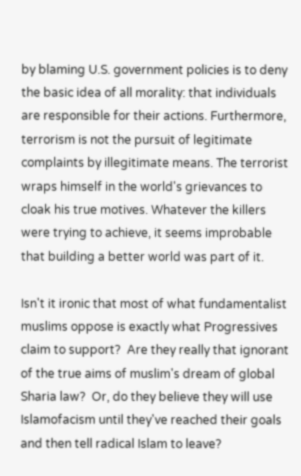by blaming U.S. government policies is to deny the basic idea of all morality: that individuals are responsible for their actions. Furthermore, terrorism is not the pursuit of legitimate complaints by illegitimate means. The terrorist wraps himself in the world's grievances to cloak his true motives. Whatever the killers were trying to achieve, it seems improbable that building a better world was part of it.

Isn't it ironic that most of what fundamentalist muslims oppose is exactly what Progressives claim to support?  Are they really that ignorant of the true aims of muslim's dream of global Sharia law?  Or, do they believe they will use Islamofacism until they've reached their goals and then tell radical Islam to leave?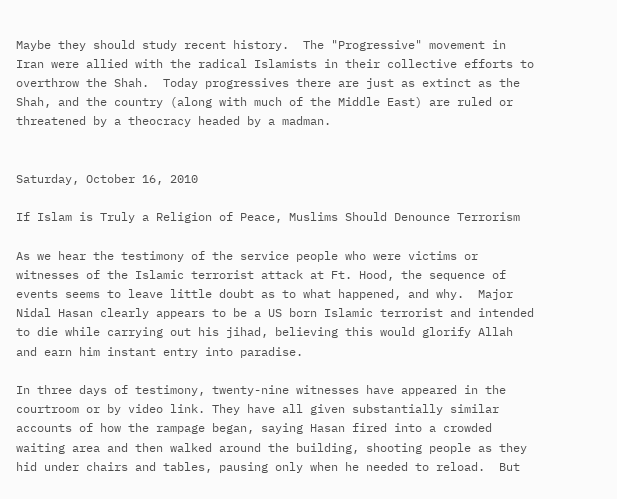Maybe they should study recent history.  The "Progressive" movement in Iran were allied with the radical Islamists in their collective efforts to overthrow the Shah.  Today progressives there are just as extinct as the Shah, and the country (along with much of the Middle East) are ruled or threatened by a theocracy headed by a madman.


Saturday, October 16, 2010

If Islam is Truly a Religion of Peace, Muslims Should Denounce Terrorism

As we hear the testimony of the service people who were victims or witnesses of the Islamic terrorist attack at Ft. Hood, the sequence of events seems to leave little doubt as to what happened, and why.  Major Nidal Hasan clearly appears to be a US born Islamic terrorist and intended to die while carrying out his jihad, believing this would glorify Allah and earn him instant entry into paradise.

In three days of testimony, twenty-nine witnesses have appeared in the courtroom or by video link. They have all given substantially similar accounts of how the rampage began, saying Hasan fired into a crowded waiting area and then walked around the building, shooting people as they hid under chairs and tables, pausing only when he needed to reload.  But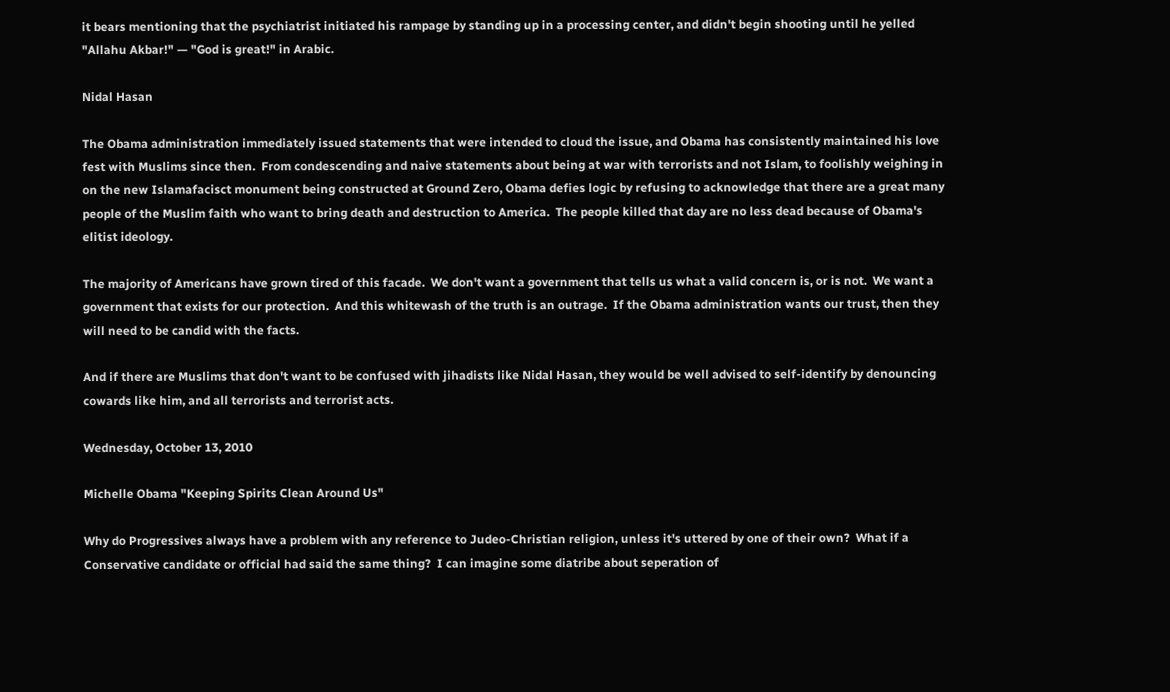it bears mentioning that the psychiatrist initiated his rampage by standing up in a processing center, and didn't begin shooting until he yelled "Allahu Akbar!" — "God is great!" in Arabic.

Nidal Hasan

The Obama administration immediately issued statements that were intended to cloud the issue, and Obama has consistently maintained his love fest with Muslims since then.  From condescending and naive statements about being at war with terrorists and not Islam, to foolishly weighing in on the new Islamafacisct monument being constructed at Ground Zero, Obama defies logic by refusing to acknowledge that there are a great many people of the Muslim faith who want to bring death and destruction to America.  The people killed that day are no less dead because of Obama's elitist ideology.

The majority of Americans have grown tired of this facade.  We don't want a government that tells us what a valid concern is, or is not.  We want a government that exists for our protection.  And this whitewash of the truth is an outrage.  If the Obama administration wants our trust, then they will need to be candid with the facts.

And if there are Muslims that don't want to be confused with jihadists like Nidal Hasan, they would be well advised to self-identify by denouncing cowards like him, and all terrorists and terrorist acts.

Wednesday, October 13, 2010

Michelle Obama "Keeping Spirits Clean Around Us"

Why do Progressives always have a problem with any reference to Judeo-Christian religion, unless it's uttered by one of their own?  What if a Conservative candidate or official had said the same thing?  I can imagine some diatribe about seperation of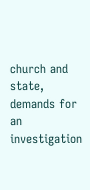church and state, demands for an investigation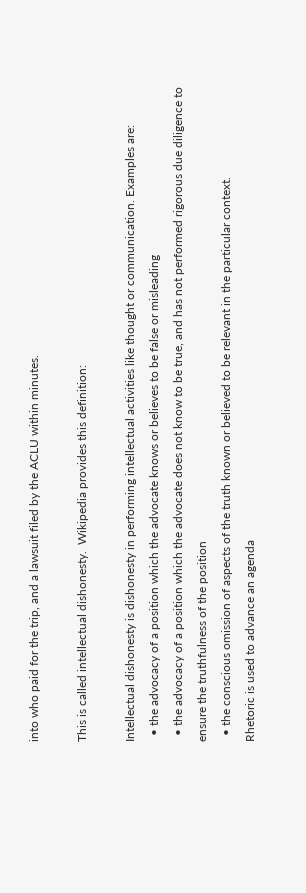into who paid for the trip, and a lawsuit filed by the ACLU within minutes.

This is called intellectual dishonesty.  Wikipedia provides this definition:

Intellectual dishonesty is dishonesty in performing intellectual activities like thought or communication. Examples are:
  • the advocacy of a position which the advocate knows or believes to be false or misleading
  • the advocacy of a position which the advocate does not know to be true, and has not performed rigorous due diligence to ensure the truthfulness of the position
  • the conscious omission of aspects of the truth known or believed to be relevant in the particular context.
Rhetoric is used to advance an agenda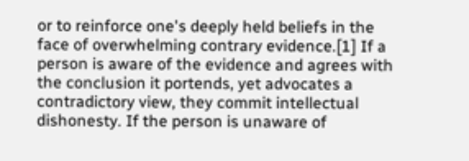or to reinforce one's deeply held beliefs in the face of overwhelming contrary evidence.[1] If a person is aware of the evidence and agrees with the conclusion it portends, yet advocates a contradictory view, they commit intellectual dishonesty. If the person is unaware of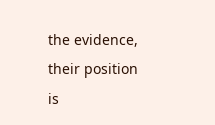the evidence, their position is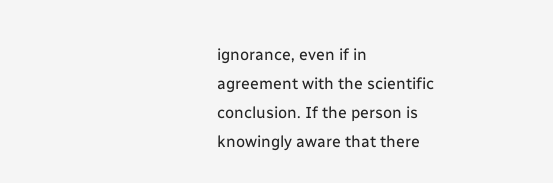ignorance, even if in agreement with the scientific conclusion. If the person is knowingly aware that there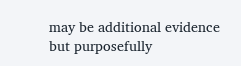may be additional evidence but purposefully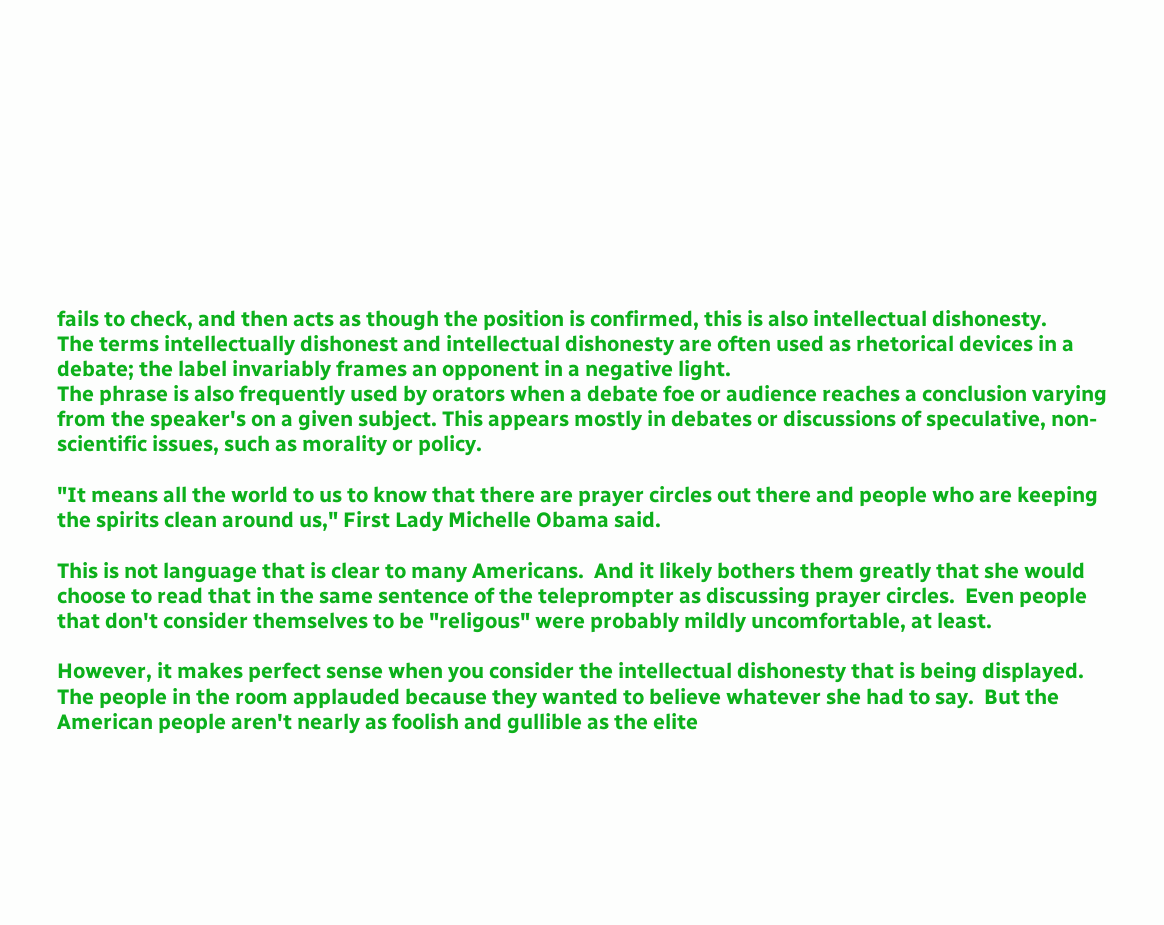fails to check, and then acts as though the position is confirmed, this is also intellectual dishonesty.
The terms intellectually dishonest and intellectual dishonesty are often used as rhetorical devices in a debate; the label invariably frames an opponent in a negative light.
The phrase is also frequently used by orators when a debate foe or audience reaches a conclusion varying from the speaker's on a given subject. This appears mostly in debates or discussions of speculative, non-scientific issues, such as morality or policy.

"It means all the world to us to know that there are prayer circles out there and people who are keeping the spirits clean around us," First Lady Michelle Obama said.

This is not language that is clear to many Americans.  And it likely bothers them greatly that she would choose to read that in the same sentence of the teleprompter as discussing prayer circles.  Even people that don't consider themselves to be "religous" were probably mildly uncomfortable, at least.

However, it makes perfect sense when you consider the intellectual dishonesty that is being displayed.  The people in the room applauded because they wanted to believe whatever she had to say.  But the American people aren't nearly as foolish and gullible as the elite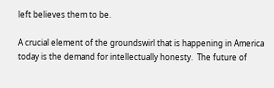left believes them to be.

A crucial element of the groundswirl that is happening in America today is the demand for intellectually honesty.  The future of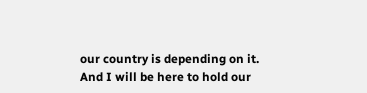our country is depending on it.  And I will be here to hold our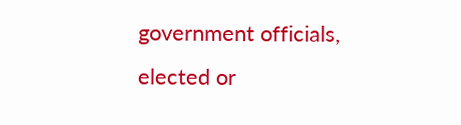government officials, elected or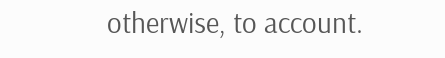otherwise, to account.